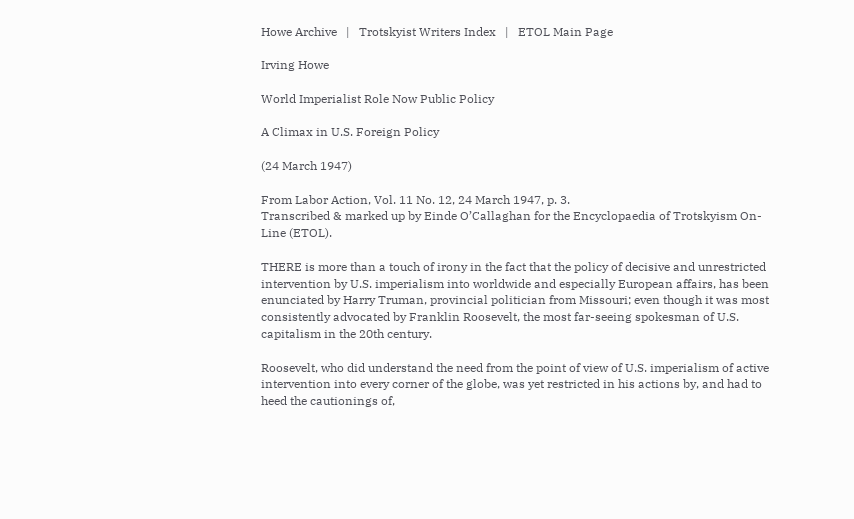Howe Archive   |   Trotskyist Writers Index   |   ETOL Main Page

Irving Howe

World Imperialist Role Now Public Policy

A Climax in U.S. Foreign Policy

(24 March 1947)

From Labor Action, Vol. 11 No. 12, 24 March 1947, p. 3.
Transcribed & marked up by Einde O’Callaghan for the Encyclopaedia of Trotskyism On-Line (ETOL).

THERE is more than a touch of irony in the fact that the policy of decisive and unrestricted intervention by U.S. imperialism into worldwide and especially European affairs, has been enunciated by Harry Truman, provincial politician from Missouri; even though it was most consistently advocated by Franklin Roosevelt, the most far-seeing spokesman of U.S. capitalism in the 20th century.

Roosevelt, who did understand the need from the point of view of U.S. imperialism of active intervention into every corner of the globe, was yet restricted in his actions by, and had to heed the cautionings of,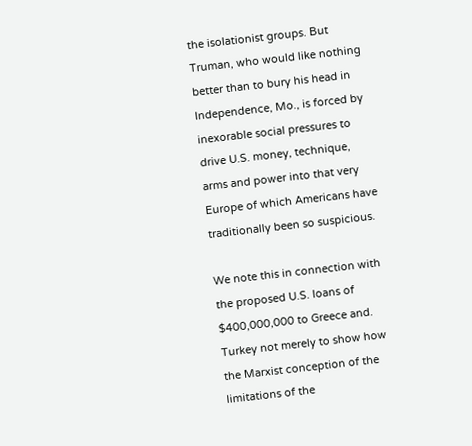the isolationist groups. But Truman, who would like nothing better than to bury his head in Independence, Mo., is forced by inexorable social pressures to drive U.S. money, technique, arms and power into that very Europe of which Americans have traditionally been so suspicious.

We note this in connection with the proposed U.S. loans of $400,000,000 to Greece and. Turkey not merely to show how the Marxist conception of the limitations of the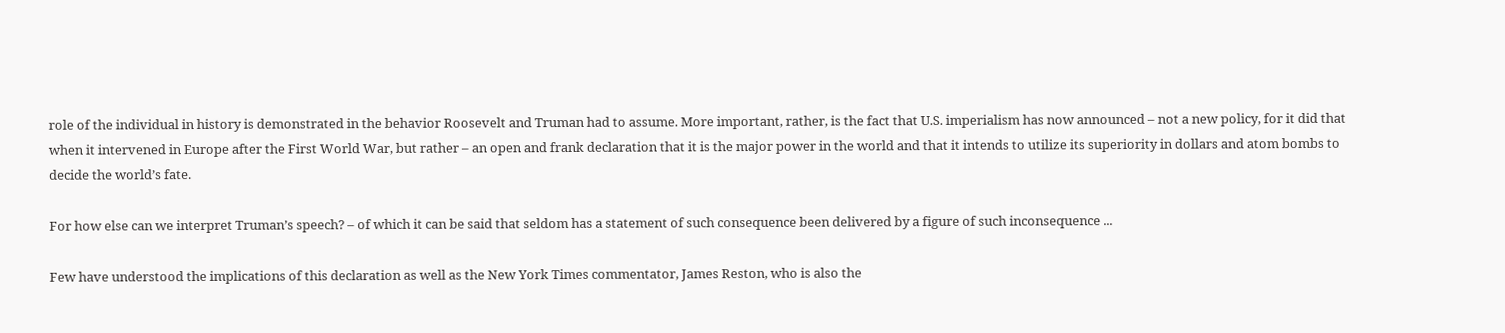role of the individual in history is demonstrated in the behavior Roosevelt and Truman had to assume. More important, rather, is the fact that U.S. imperialism has now announced – not a new policy, for it did that when it intervened in Europe after the First World War, but rather – an open and frank declaration that it is the major power in the world and that it intends to utilize its superiority in dollars and atom bombs to decide the world’s fate.

For how else can we interpret Truman’s speech? – of which it can be said that seldom has a statement of such consequence been delivered by a figure of such inconsequence ...

Few have understood the implications of this declaration as well as the New York Times commentator, James Reston, who is also the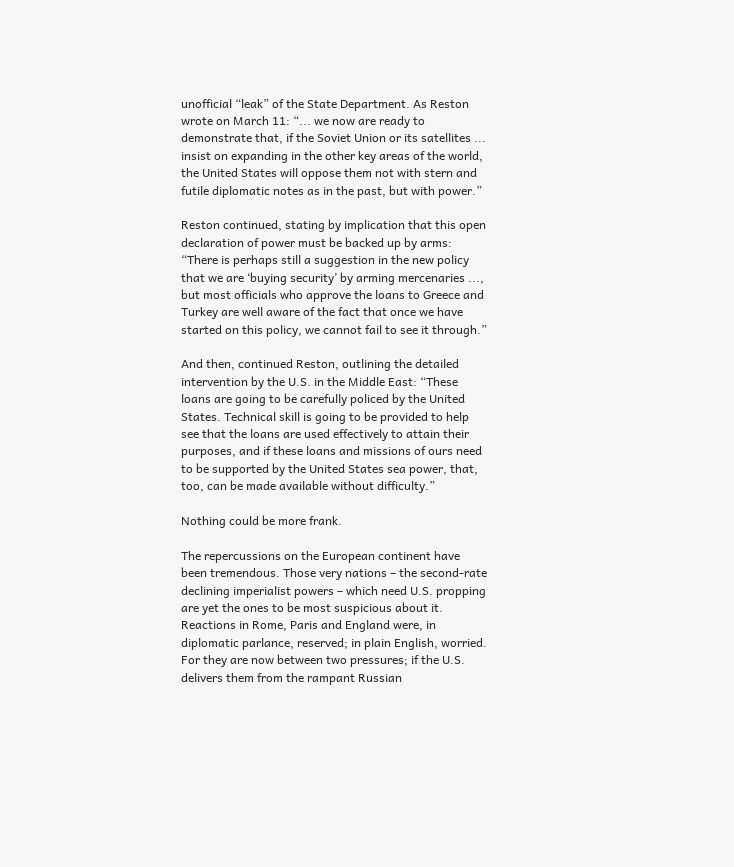unofficial “leak” of the State Department. As Reston wrote on March 11: “... we now are ready to demonstrate that, if the Soviet Union or its satellites ... insist on expanding in the other key areas of the world, the United States will oppose them not with stern and futile diplomatic notes as in the past, but with power.”

Reston continued, stating by implication that this open declaration of power must be backed up by arms: “There is perhaps still a suggestion in the new policy that we are ‘buying security’ by arming mercenaries ..., but most officials who approve the loans to Greece and Turkey are well aware of the fact that once we have started on this policy, we cannot fail to see it through.”

And then, continued Reston, outlining the detailed intervention by the U.S. in the Middle East: “These loans are going to be carefully policed by the United States. Technical skill is going to be provided to help see that the loans are used effectively to attain their purposes, and if these loans and missions of ours need to be supported by the United States sea power, that, too, can be made available without difficulty.”

Nothing could be more frank.

The repercussions on the European continent have been tremendous. Those very nations – the second-rate declining imperialist powers – which need U.S. propping are yet the ones to be most suspicious about it. Reactions in Rome, Paris and England were, in diplomatic parlance, reserved; in plain English, worried. For they are now between two pressures; if the U.S. delivers them from the rampant Russian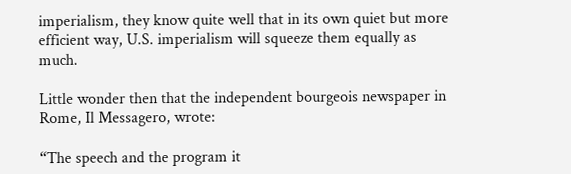imperialism, they know quite well that in its own quiet but more efficient way, U.S. imperialism will squeeze them equally as much.

Little wonder then that the independent bourgeois newspaper in Rome, Il Messagero, wrote:

“The speech and the program it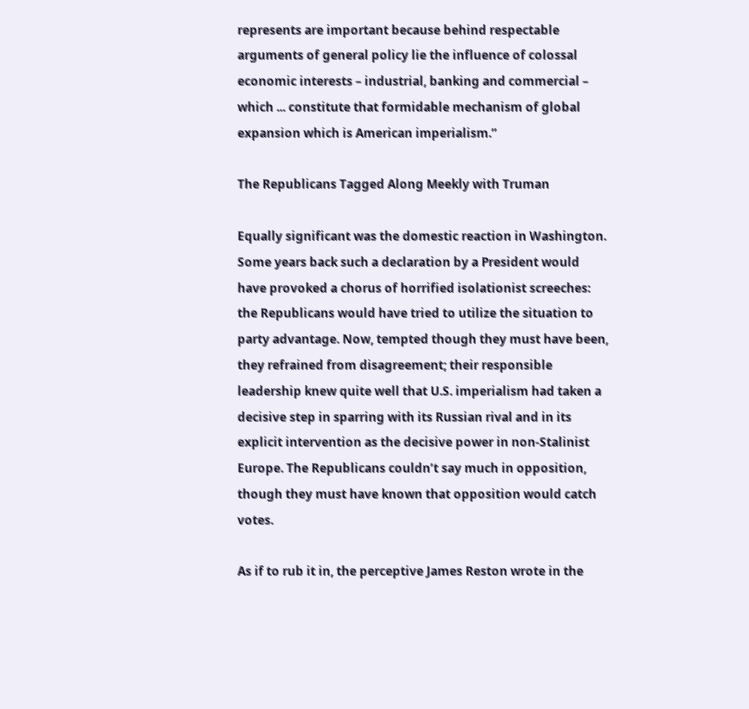represents are important because behind respectable arguments of general policy lie the influence of colossal economic interests – industrial, banking and commercial – which ... constitute that formidable mechanism of global expansion which is American imperialism.”

The Republicans Tagged Along Meekly with Truman

Equally significant was the domestic reaction in Washington. Some years back such a declaration by a President would have provoked a chorus of horrified isolationist screeches: the Republicans would have tried to utilize the situation to party advantage. Now, tempted though they must have been, they refrained from disagreement; their responsible leadership knew quite well that U.S. imperialism had taken a decisive step in sparring with its Russian rival and in its explicit intervention as the decisive power in non-Stalinist Europe. The Republicans couldn’t say much in opposition, though they must have known that opposition would catch votes.

As if to rub it in, the perceptive James Reston wrote in the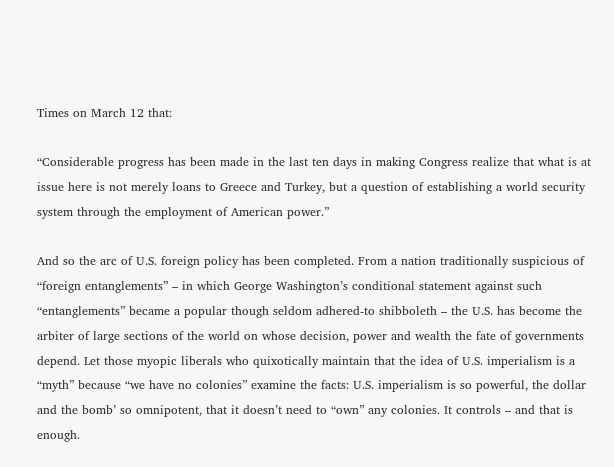Times on March 12 that:

“Considerable progress has been made in the last ten days in making Congress realize that what is at issue here is not merely loans to Greece and Turkey, but a question of establishing a world security system through the employment of American power.”

And so the arc of U.S. foreign policy has been completed. From a nation traditionally suspicious of “foreign entanglements” – in which George Washington’s conditional statement against such “entanglements” became a popular though seldom adhered-to shibboleth – the U.S. has become the arbiter of large sections of the world on whose decision, power and wealth the fate of governments depend. Let those myopic liberals who quixotically maintain that the idea of U.S. imperialism is a “myth” because “we have no colonies” examine the facts: U.S. imperialism is so powerful, the dollar and the bomb’ so omnipotent, that it doesn’t need to “own” any colonies. It controls – and that is enough.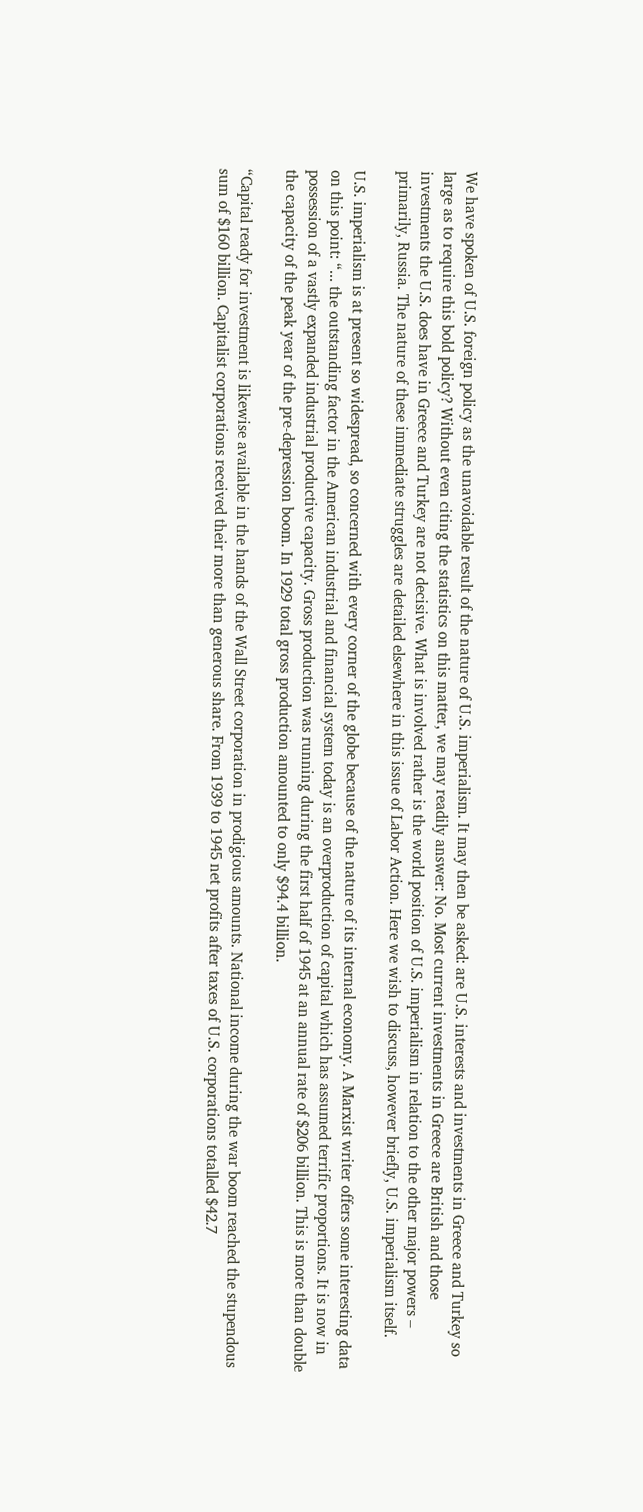We have spoken of U.S. foreign policy as the unavoidable result of the nature of U.S. imperialism. It may then be asked: are U.S. interests and investments in Greece and Turkey so large as to require this bold policy? Without even citing the statistics on this matter, we may readily answer: No. Most current investments in Greece are British and those investments the U.S. does have in Greece and Turkey are not decisive. What is involved rather is the world position of U.S. imperialism in relation to the other major powers – primarily, Russia. The nature of these immediate struggles are detailed elsewhere in this issue of Labor Action. Here we wish to discuss, however briefly, U.S. imperialism itself.

U.S. imperialism is at present so widespread, so concerned with every corner of the globe because of the nature of its internal economy. A Marxist writer offers some interesting data on this point: “... the outstanding factor in the American industrial and financial system today is an overproduction of capital which has assumed terrific proportions. It is now in possession of a vastly expanded industrial productive capacity. Gross production was running during the first half of 1945 at an annual rate of $206 billion. This is more than double the capacity of the peak year of the pre-depression boom. In 1929 total gross production amounted to only $94.4 billion.

“Capital ready for investment is likewise available in the hands of the Wall Street corporation in prodigious amounts. National income during the war boom reached the stupendous sum of $160 billion. Capitalist corporations received their more than generous share. From 1939 to 1945 net profits after taxes of U.S. corporations totalled $42.7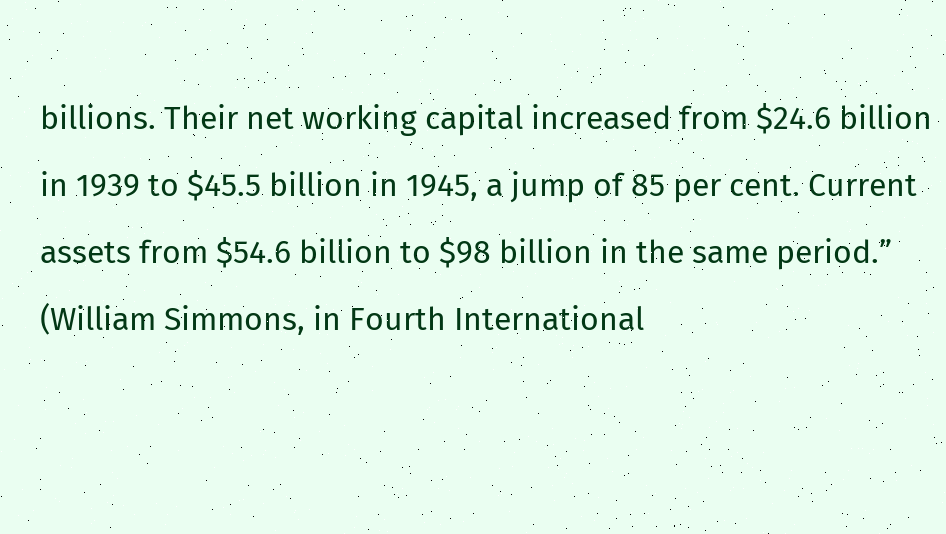billions. Their net working capital increased from $24.6 billion in 1939 to $45.5 billion in 1945, a jump of 85 per cent. Current assets from $54.6 billion to $98 billion in the same period.” (William Simmons, in Fourth International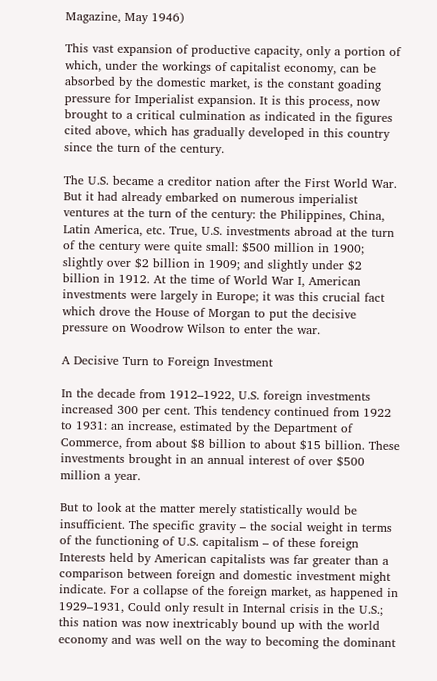Magazine, May 1946)

This vast expansion of productive capacity, only a portion of which, under the workings of capitalist economy, can be absorbed by the domestic market, is the constant goading pressure for Imperialist expansion. It is this process, now brought to a critical culmination as indicated in the figures cited above, which has gradually developed in this country since the turn of the century.

The U.S. became a creditor nation after the First World War. But it had already embarked on numerous imperialist ventures at the turn of the century: the Philippines, China, Latin America, etc. True, U.S. investments abroad at the turn of the century were quite small: $500 million in 1900; slightly over $2 billion in 1909; and slightly under $2 billion in 1912. At the time of World War I, American investments were largely in Europe; it was this crucial fact which drove the House of Morgan to put the decisive pressure on Woodrow Wilson to enter the war.

A Decisive Turn to Foreign Investment

In the decade from 1912–1922, U.S. foreign investments increased 300 per cent. This tendency continued from 1922 to 1931: an increase, estimated by the Department of Commerce, from about $8 billion to about $15 billion. These investments brought in an annual interest of over $500 million a year.

But to look at the matter merely statistically would be insufficient. The specific gravity – the social weight in terms of the functioning of U.S. capitalism – of these foreign Interests held by American capitalists was far greater than a comparison between foreign and domestic investment might indicate. For a collapse of the foreign market, as happened in 1929–1931, Could only result in Internal crisis in the U.S.; this nation was now inextricably bound up with the world economy and was well on the way to becoming the dominant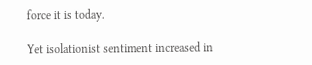force it is today.

Yet isolationist sentiment increased in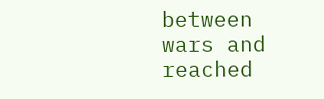between wars and reached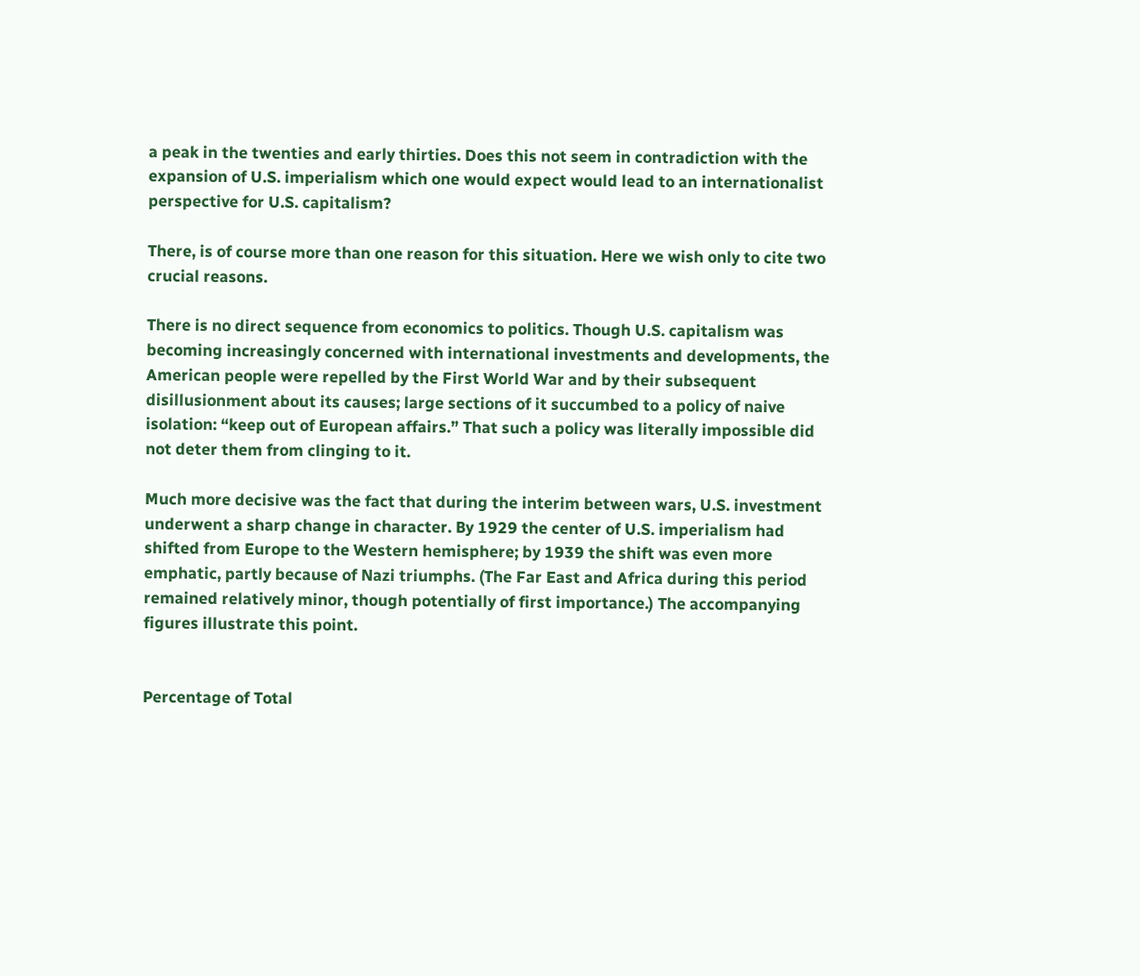a peak in the twenties and early thirties. Does this not seem in contradiction with the expansion of U.S. imperialism which one would expect would lead to an internationalist perspective for U.S. capitalism?

There, is of course more than one reason for this situation. Here we wish only to cite two crucial reasons.

There is no direct sequence from economics to politics. Though U.S. capitalism was becoming increasingly concerned with international investments and developments, the American people were repelled by the First World War and by their subsequent disillusionment about its causes; large sections of it succumbed to a policy of naive isolation: “keep out of European affairs.” That such a policy was literally impossible did not deter them from clinging to it.

Much more decisive was the fact that during the interim between wars, U.S. investment underwent a sharp change in character. By 1929 the center of U.S. imperialism had shifted from Europe to the Western hemisphere; by 1939 the shift was even more emphatic, partly because of Nazi triumphs. (The Far East and Africa during this period remained relatively minor, though potentially of first importance.) The accompanying figures illustrate this point.


Percentage of Total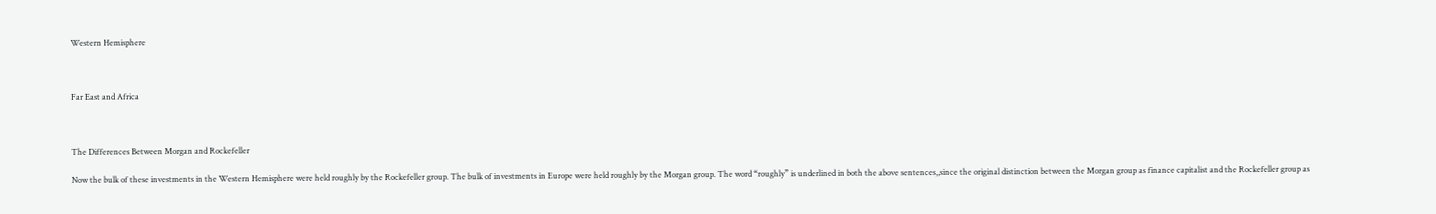Western Hemisphere



Far East and Africa



The Differences Between Morgan and Rockefeller

Now the bulk of these investments in the Western Hemisphere were held roughly by the Rockefeller group. The bulk of investments in Europe were held roughly by the Morgan group. The word “roughly” is underlined in both the above sentences,,since the original distinction between the Morgan group as finance capitalist and the Rockefeller group as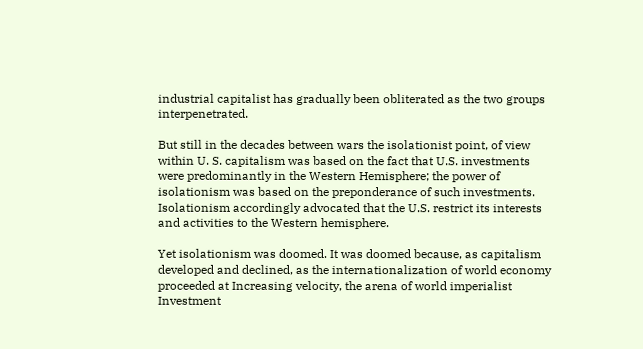industrial capitalist has gradually been obliterated as the two groups interpenetrated.

But still in the decades between wars the isolationist point, of view within U. S. capitalism was based on the fact that U.S. investments were predominantly in the Western Hemisphere; the power of isolationism was based on the preponderance of such investments. Isolationism accordingly advocated that the U.S. restrict its interests and activities to the Western hemisphere.

Yet isolationism was doomed. It was doomed because, as capitalism developed and declined, as the internationalization of world economy proceeded at Increasing velocity, the arena of world imperialist Investment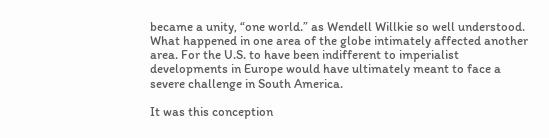became a unity, “one world.” as Wendell Willkie so well understood. What happened in one area of the globe intimately affected another area. For the U.S. to have been indifferent to imperialist developments in Europe would have ultimately meant to face a severe challenge in South America.

It was this conception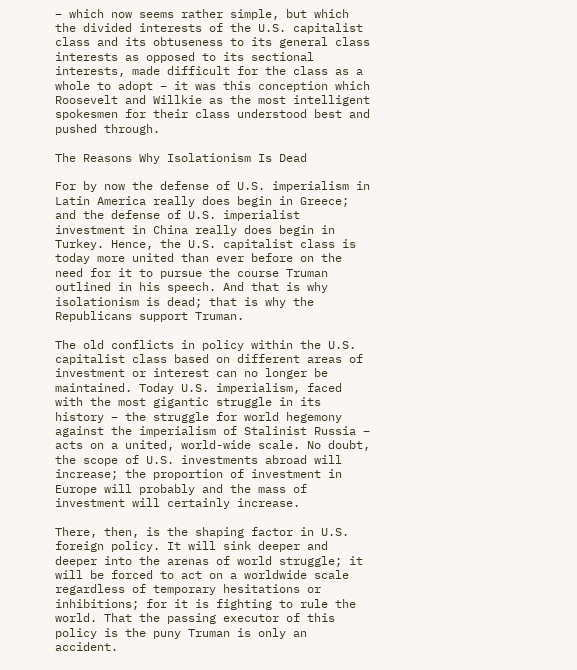– which now seems rather simple, but which the divided interests of the U.S. capitalist class and its obtuseness to its general class interests as opposed to its sectional interests, made difficult for the class as a whole to adopt – it was this conception which Roosevelt and Willkie as the most intelligent spokesmen for their class understood best and pushed through.

The Reasons Why Isolationism Is Dead

For by now the defense of U.S. imperialism in Latin America really does begin in Greece; and the defense of U.S. imperialist investment in China really does begin in Turkey. Hence, the U.S. capitalist class is today more united than ever before on the need for it to pursue the course Truman outlined in his speech. And that is why isolationism is dead; that is why the Republicans support Truman.

The old conflicts in policy within the U.S. capitalist class based on different areas of investment or interest can no longer be maintained. Today U.S. imperialism, faced with the most gigantic struggle in its history – the struggle for world hegemony against the imperialism of Stalinist Russia – acts on a united, world-wide scale. No doubt, the scope of U.S. investments abroad will increase; the proportion of investment in Europe will probably and the mass of investment will certainly increase.

There, then, is the shaping factor in U.S. foreign policy. It will sink deeper and deeper into the arenas of world struggle; it will be forced to act on a worldwide scale regardless of temporary hesitations or inhibitions; for it is fighting to rule the world. That the passing executor of this policy is the puny Truman is only an accident.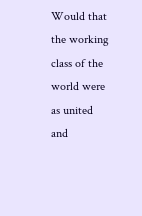Would that the working class of the world were as united and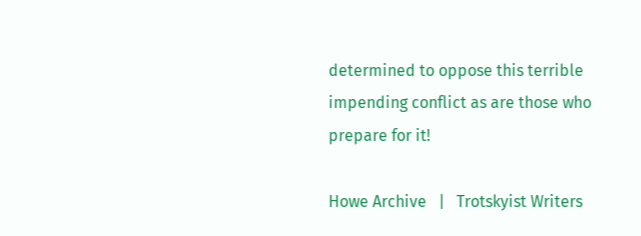determined to oppose this terrible impending conflict as are those who prepare for it!

Howe Archive   |   Trotskyist Writers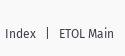Index   |   ETOL Main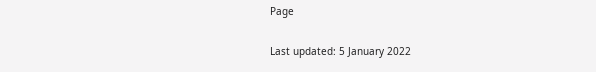Page

Last updated: 5 January 2022